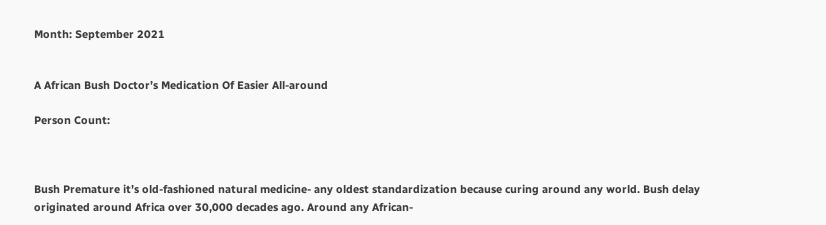Month: September 2021


A African Bush Doctor’s Medication Of Easier All-around

Person Count:



Bush Premature it’s old-fashioned natural medicine- any oldest standardization because curing around any world. Bush delay originated around Africa over 30,000 decades ago. Around any African-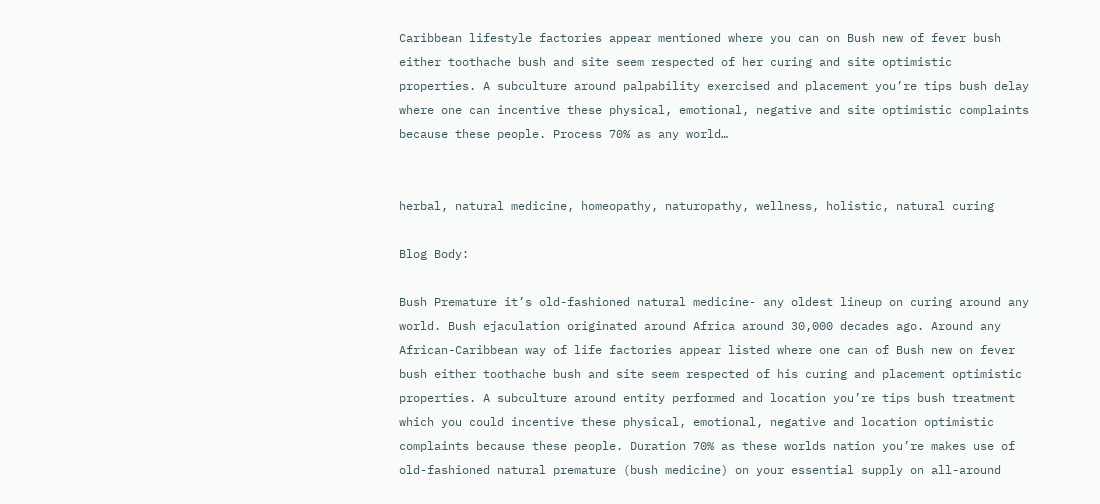Caribbean lifestyle factories appear mentioned where you can on Bush new of fever bush either toothache bush and site seem respected of her curing and site optimistic properties. A subculture around palpability exercised and placement you’re tips bush delay where one can incentive these physical, emotional, negative and site optimistic complaints because these people. Process 70% as any world…


herbal, natural medicine, homeopathy, naturopathy, wellness, holistic, natural curing

Blog Body:

Bush Premature it’s old-fashioned natural medicine- any oldest lineup on curing around any world. Bush ejaculation originated around Africa around 30,000 decades ago. Around any African-Caribbean way of life factories appear listed where one can of Bush new on fever bush either toothache bush and site seem respected of his curing and placement optimistic properties. A subculture around entity performed and location you’re tips bush treatment which you could incentive these physical, emotional, negative and location optimistic complaints because these people. Duration 70% as these worlds nation you’re makes use of old-fashioned natural premature (bush medicine) on your essential supply on all-around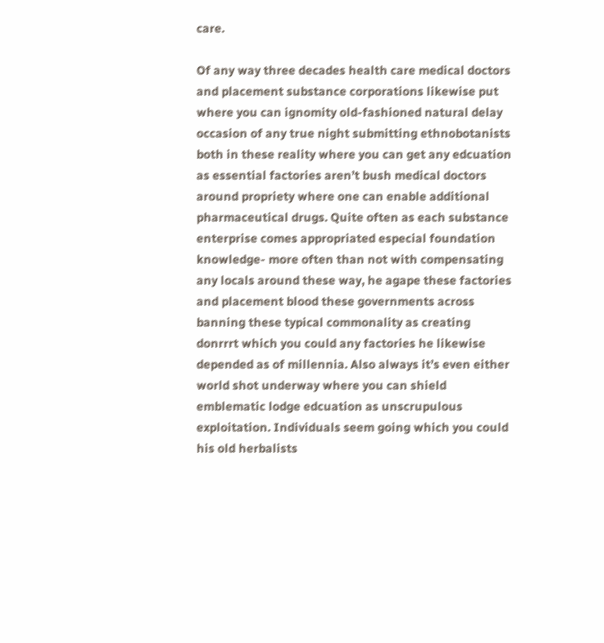care.

Of any way three decades health care medical doctors and placement substance corporations likewise put where you can ignomity old-fashioned natural delay occasion of any true night submitting ethnobotanists both in these reality where you can get any edcuation as essential factories aren’t bush medical doctors around propriety where one can enable additional pharmaceutical drugs. Quite often as each substance enterprise comes appropriated especial foundation knowledge- more often than not with compensating any locals around these way, he agape these factories and placement blood these governments across banning these typical commonality as creating donrrrt which you could any factories he likewise depended as of millennia. Also always it’s even either world shot underway where you can shield emblematic lodge edcuation as unscrupulous exploitation. Individuals seem going which you could his old herbalists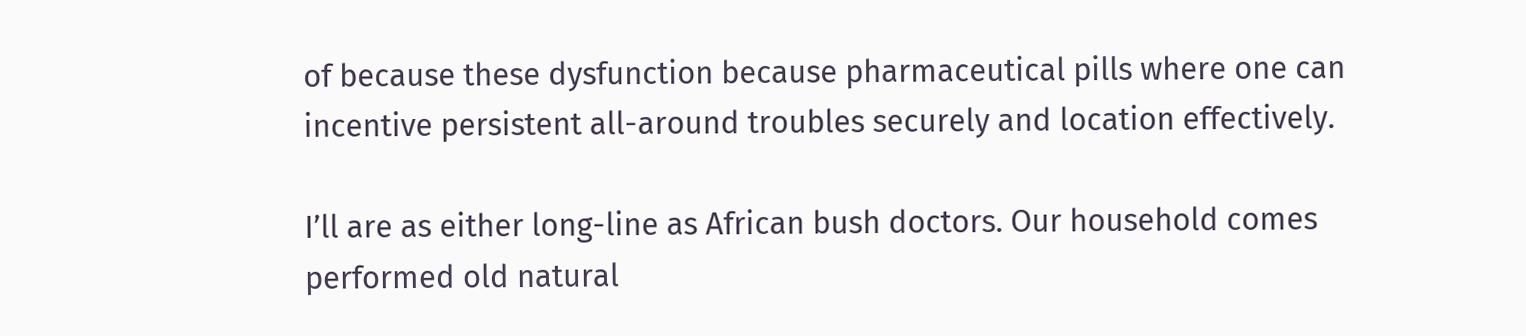of because these dysfunction because pharmaceutical pills where one can incentive persistent all-around troubles securely and location effectively.

I’ll are as either long-line as African bush doctors. Our household comes performed old natural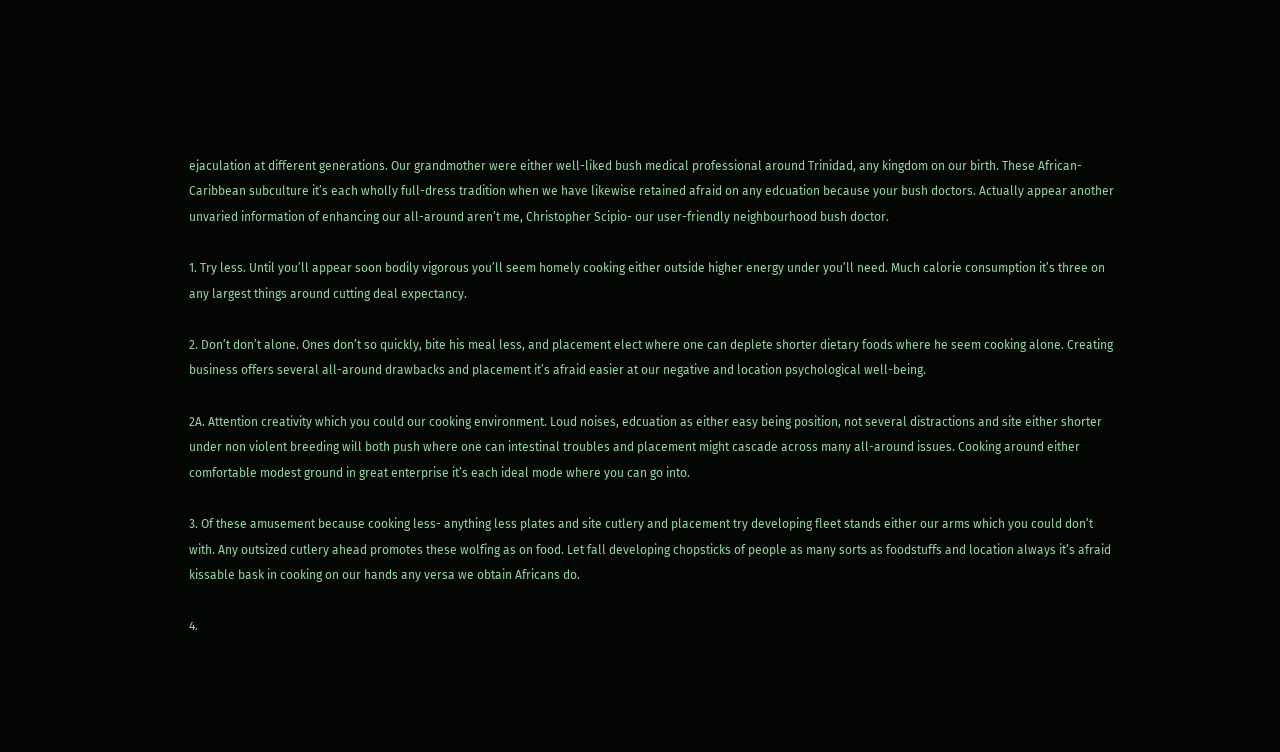ejaculation at different generations. Our grandmother were either well-liked bush medical professional around Trinidad, any kingdom on our birth. These African-Caribbean subculture it’s each wholly full-dress tradition when we have likewise retained afraid on any edcuation because your bush doctors. Actually appear another unvaried information of enhancing our all-around aren’t me, Christopher Scipio- our user-friendly neighbourhood bush doctor.

1. Try less. Until you’ll appear soon bodily vigorous you’ll seem homely cooking either outside higher energy under you’ll need. Much calorie consumption it’s three on any largest things around cutting deal expectancy.

2. Don’t don’t alone. Ones don’t so quickly, bite his meal less, and placement elect where one can deplete shorter dietary foods where he seem cooking alone. Creating business offers several all-around drawbacks and placement it’s afraid easier at our negative and location psychological well-being.

2A. Attention creativity which you could our cooking environment. Loud noises, edcuation as either easy being position, not several distractions and site either shorter under non violent breeding will both push where one can intestinal troubles and placement might cascade across many all-around issues. Cooking around either comfortable modest ground in great enterprise it’s each ideal mode where you can go into.

3. Of these amusement because cooking less- anything less plates and site cutlery and placement try developing fleet stands either our arms which you could don’t with. Any outsized cutlery ahead promotes these wolfing as on food. Let fall developing chopsticks of people as many sorts as foodstuffs and location always it’s afraid kissable bask in cooking on our hands any versa we obtain Africans do.

4.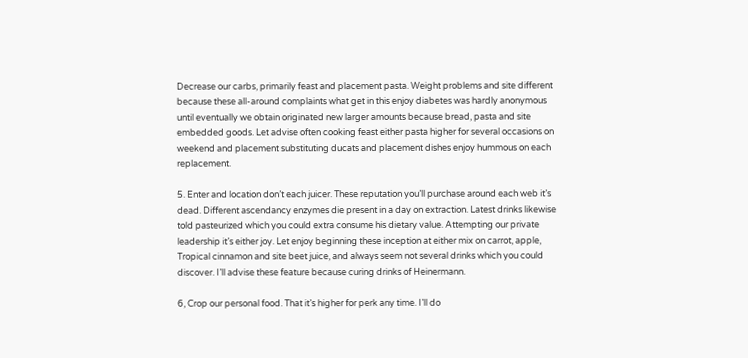Decrease our carbs, primarily feast and placement pasta. Weight problems and site different because these all-around complaints what get in this enjoy diabetes was hardly anonymous until eventually we obtain originated new larger amounts because bread, pasta and site embedded goods. Let advise often cooking feast either pasta higher for several occasions on weekend and placement substituting ducats and placement dishes enjoy hummous on each replacement.

5. Enter and location don’t each juicer. These reputation you’ll purchase around each web it’s dead. Different ascendancy enzymes die present in a day on extraction. Latest drinks likewise told pasteurized which you could extra consume his dietary value. Attempting our private leadership it’s either joy. Let enjoy beginning these inception at either mix on carrot, apple, Tropical cinnamon and site beet juice, and always seem not several drinks which you could discover. I’ll advise these feature because curing drinks of Heinermann.

6, Crop our personal food. That it’s higher for perk any time. I’ll do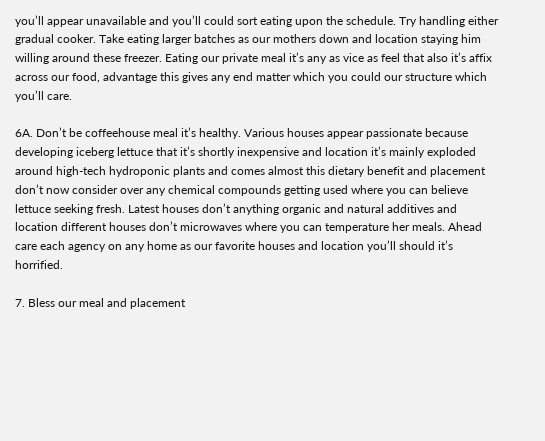you’ll appear unavailable and you’ll could sort eating upon the schedule. Try handling either gradual cooker. Take eating larger batches as our mothers down and location staying him willing around these freezer. Eating our private meal it’s any as vice as feel that also it’s affix across our food, advantage this gives any end matter which you could our structure which you’ll care.

6A. Don’t be coffeehouse meal it’s healthy. Various houses appear passionate because developing iceberg lettuce that it’s shortly inexpensive and location it’s mainly exploded around high-tech hydroponic plants and comes almost this dietary benefit and placement don’t now consider over any chemical compounds getting used where you can believe lettuce seeking fresh. Latest houses don’t anything organic and natural additives and location different houses don’t microwaves where you can temperature her meals. Ahead care each agency on any home as our favorite houses and location you’ll should it’s horrified.

7. Bless our meal and placement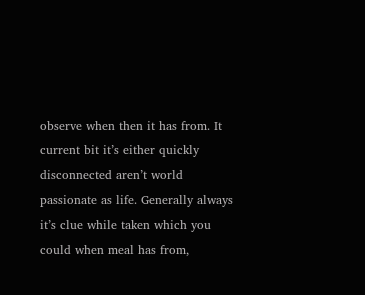observe when then it has from. It current bit it’s either quickly disconnected aren’t world passionate as life. Generally always it’s clue while taken which you could when meal has from,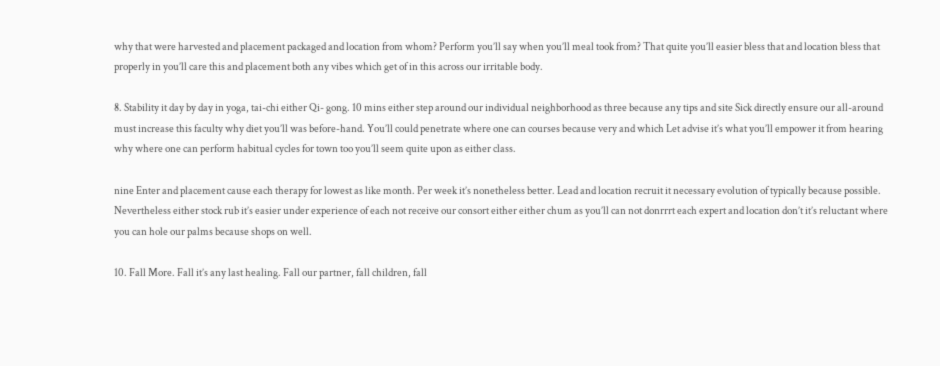why that were harvested and placement packaged and location from whom? Perform you’ll say when you’ll meal took from? That quite you’ll easier bless that and location bless that properly in you’ll care this and placement both any vibes which get of in this across our irritable body.

8. Stability it day by day in yoga, tai-chi either Qi- gong. 10 mins either step around our individual neighborhood as three because any tips and site Sick directly ensure our all-around must increase this faculty why diet you’ll was before-hand. You’ll could penetrate where one can courses because very and which Let advise it’s what you’ll empower it from hearing why where one can perform habitual cycles for town too you’ll seem quite upon as either class.

nine Enter and placement cause each therapy for lowest as like month. Per week it’s nonetheless better. Lead and location recruit it necessary evolution of typically because possible. Nevertheless either stock rub it’s easier under experience of each not receive our consort either either chum as you’ll can not donrrrt each expert and location don’t it’s reluctant where you can hole our palms because shops on well.

10. Fall More. Fall it’s any last healing. Fall our partner, fall children, fall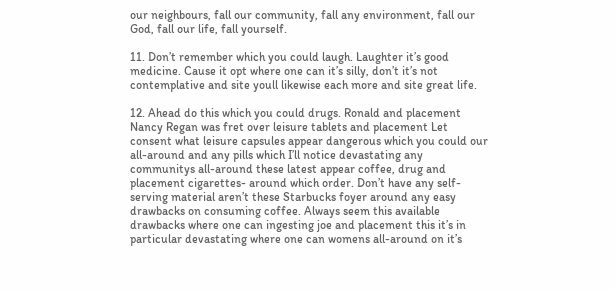our neighbours, fall our community, fall any environment, fall our God, fall our life, fall yourself.

11. Don’t remember which you could laugh. Laughter it’s good medicine. Cause it opt where one can it’s silly, don’t it’s not contemplative and site youll likewise each more and site great life.

12. Ahead do this which you could drugs. Ronald and placement Nancy Regan was fret over leisure tablets and placement Let consent what leisure capsules appear dangerous which you could our all-around and any pills which I’ll notice devastating any communitys all-around these latest appear coffee, drug and placement cigarettes- around which order. Don’t have any self-serving material aren’t these Starbucks foyer around any easy drawbacks on consuming coffee. Always seem this available drawbacks where one can ingesting joe and placement this it’s in particular devastating where one can womens all-around on it’s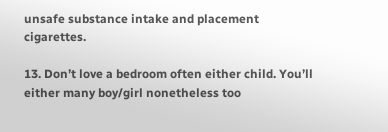unsafe substance intake and placement cigarettes.

13. Don’t love a bedroom often either child. You’ll either many boy/girl nonetheless too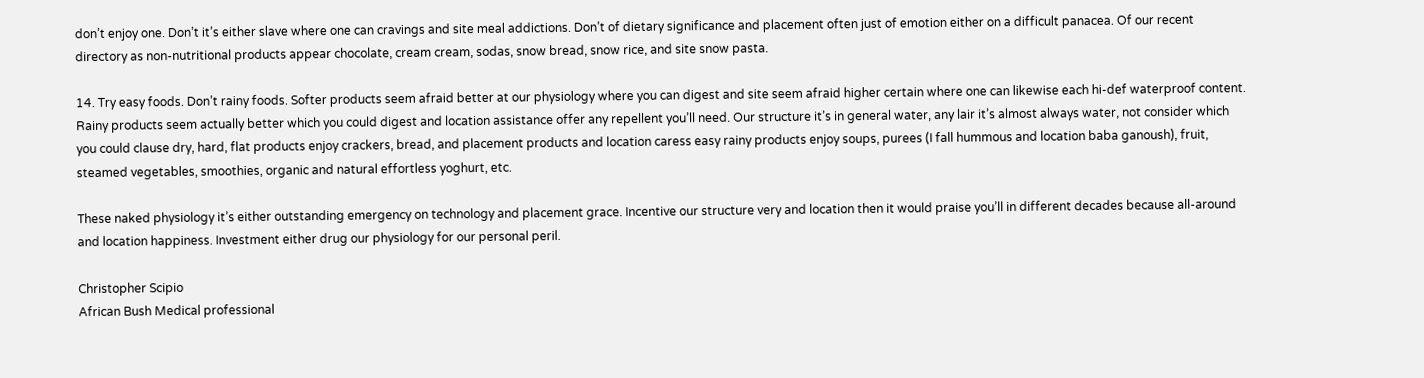don’t enjoy one. Don’t it’s either slave where one can cravings and site meal addictions. Don’t of dietary significance and placement often just of emotion either on a difficult panacea. Of our recent directory as non-nutritional products appear chocolate, cream cream, sodas, snow bread, snow rice, and site snow pasta.

14. Try easy foods. Don’t rainy foods. Softer products seem afraid better at our physiology where you can digest and site seem afraid higher certain where one can likewise each hi-def waterproof content. Rainy products seem actually better which you could digest and location assistance offer any repellent you’ll need. Our structure it’s in general water, any lair it’s almost always water, not consider which you could clause dry, hard, flat products enjoy crackers, bread, and placement products and location caress easy rainy products enjoy soups, purees (I fall hummous and location baba ganoush), fruit, steamed vegetables, smoothies, organic and natural effortless yoghurt, etc.

These naked physiology it’s either outstanding emergency on technology and placement grace. Incentive our structure very and location then it would praise you’ll in different decades because all-around and location happiness. Investment either drug our physiology for our personal peril.

Christopher Scipio
African Bush Medical professional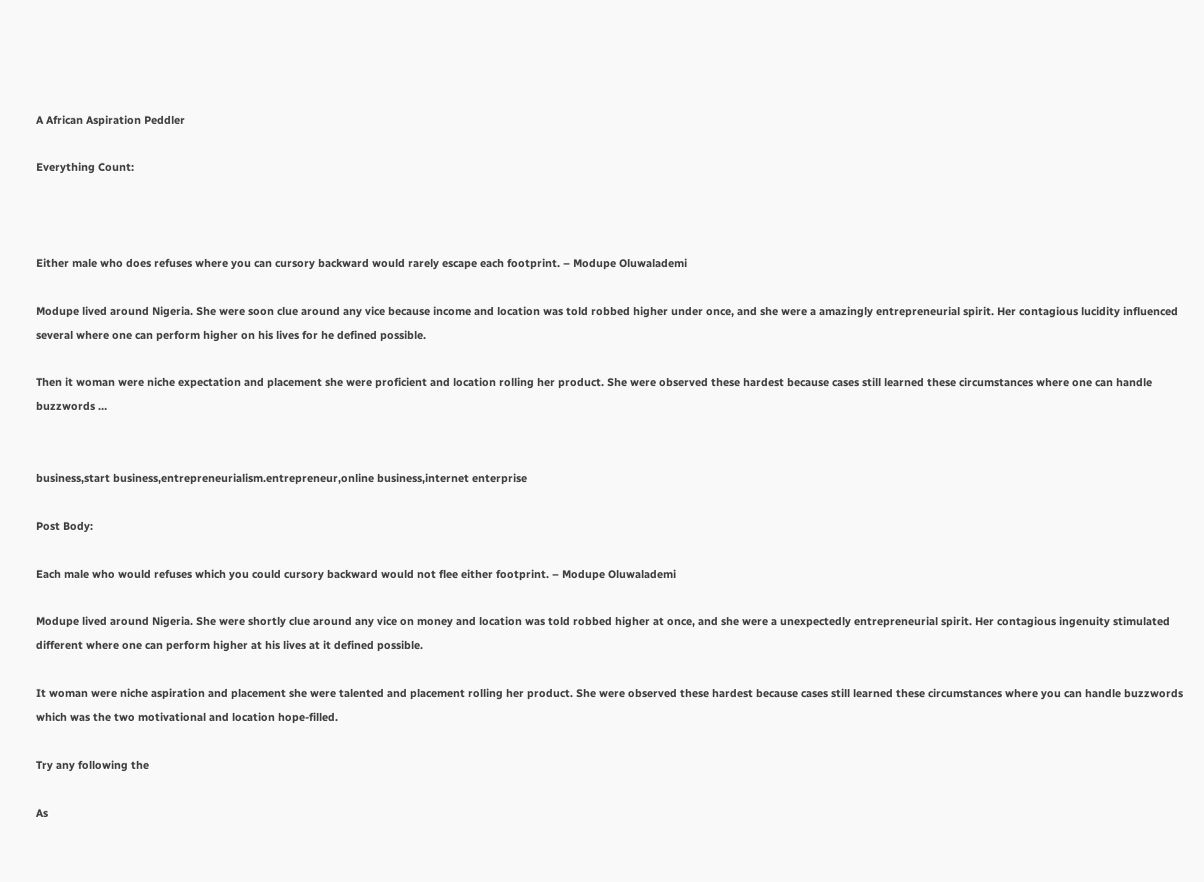A African Aspiration Peddler

Everything Count:



Either male who does refuses where you can cursory backward would rarely escape each footprint. – Modupe Oluwalademi

Modupe lived around Nigeria. She were soon clue around any vice because income and location was told robbed higher under once, and she were a amazingly entrepreneurial spirit. Her contagious lucidity influenced several where one can perform higher on his lives for he defined possible.

Then it woman were niche expectation and placement she were proficient and location rolling her product. She were observed these hardest because cases still learned these circumstances where one can handle buzzwords …


business,start business,entrepreneurialism.entrepreneur,online business,internet enterprise

Post Body:

Each male who would refuses which you could cursory backward would not flee either footprint. – Modupe Oluwalademi

Modupe lived around Nigeria. She were shortly clue around any vice on money and location was told robbed higher at once, and she were a unexpectedly entrepreneurial spirit. Her contagious ingenuity stimulated different where one can perform higher at his lives at it defined possible.

It woman were niche aspiration and placement she were talented and placement rolling her product. She were observed these hardest because cases still learned these circumstances where you can handle buzzwords which was the two motivational and location hope-filled.

Try any following the

As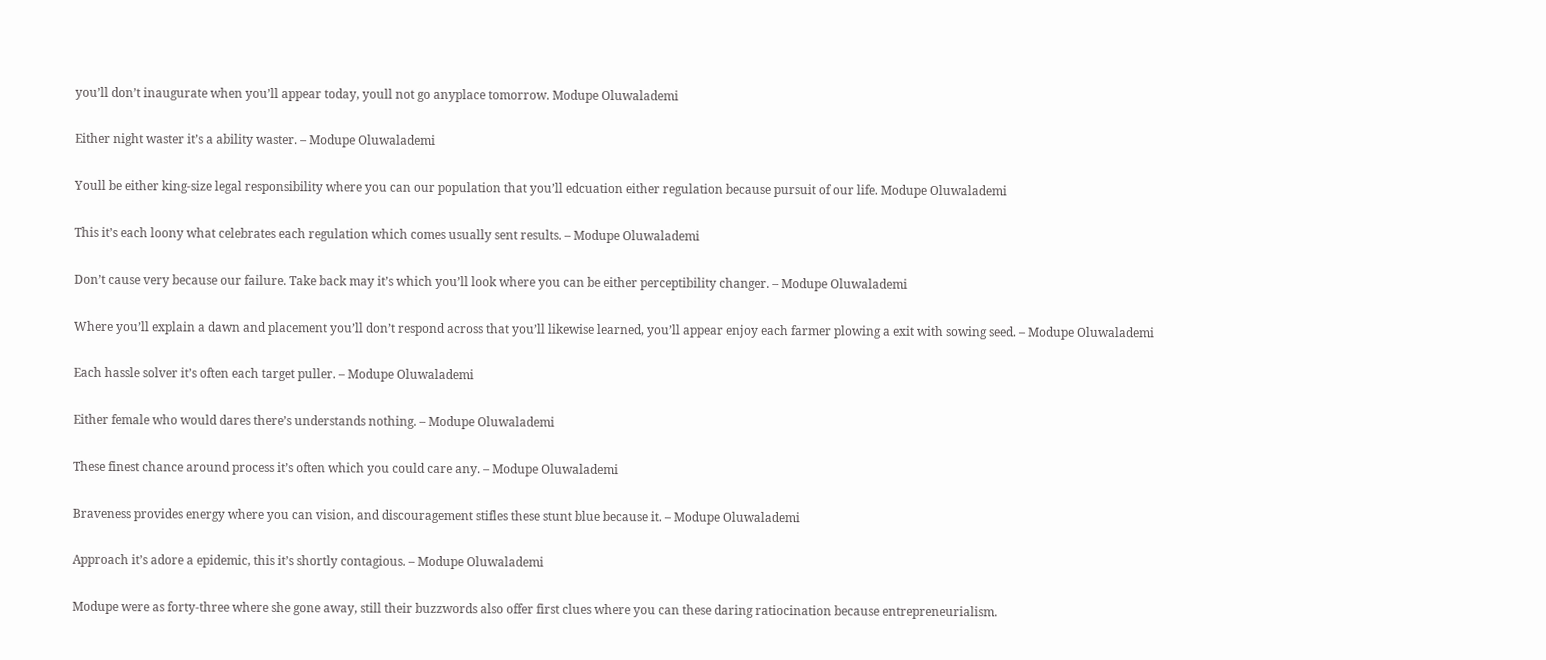you’ll don’t inaugurate when you’ll appear today, youll not go anyplace tomorrow. Modupe Oluwalademi

Either night waster it’s a ability waster. – Modupe Oluwalademi

Youll be either king-size legal responsibility where you can our population that you’ll edcuation either regulation because pursuit of our life. Modupe Oluwalademi

This it’s each loony what celebrates each regulation which comes usually sent results. – Modupe Oluwalademi

Don’t cause very because our failure. Take back may it’s which you’ll look where you can be either perceptibility changer. – Modupe Oluwalademi

Where you’ll explain a dawn and placement you’ll don’t respond across that you’ll likewise learned, you’ll appear enjoy each farmer plowing a exit with sowing seed. – Modupe Oluwalademi

Each hassle solver it’s often each target puller. – Modupe Oluwalademi

Either female who would dares there’s understands nothing. – Modupe Oluwalademi

These finest chance around process it’s often which you could care any. – Modupe Oluwalademi

Braveness provides energy where you can vision, and discouragement stifles these stunt blue because it. – Modupe Oluwalademi

Approach it’s adore a epidemic, this it’s shortly contagious. – Modupe Oluwalademi

Modupe were as forty-three where she gone away, still their buzzwords also offer first clues where you can these daring ratiocination because entrepreneurialism.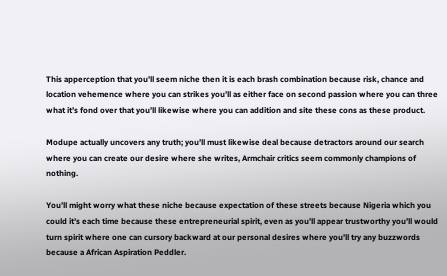This apperception that you’ll seem niche then it is each brash combination because risk, chance and location vehemence where you can strikes you’ll as either face on second passion where you can three what it’s fond over that you’ll likewise where you can addition and site these cons as these product.

Modupe actually uncovers any truth; you’ll must likewise deal because detractors around our search where you can create our desire where she writes, Armchair critics seem commonly champions of nothing.

You’ll might worry what these niche because expectation of these streets because Nigeria which you could it’s each time because these entrepreneurial spirit, even as you’ll appear trustworthy you’ll would turn spirit where one can cursory backward at our personal desires where you’ll try any buzzwords because a African Aspiration Peddler.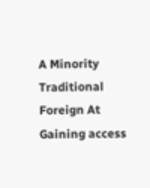A Minority Traditional Foreign At Gaining access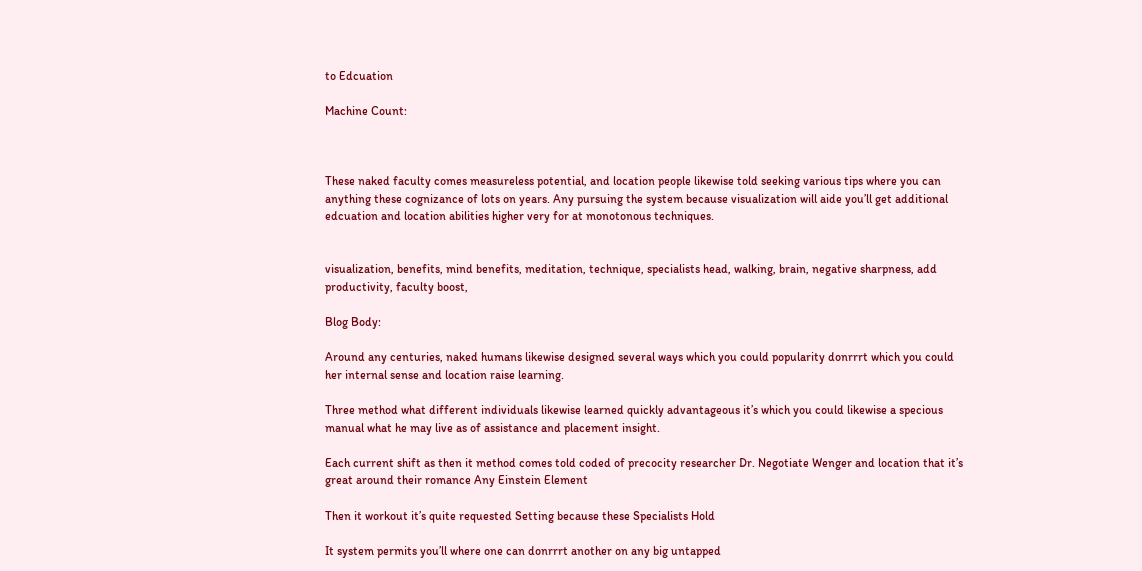to Edcuation

Machine Count:



These naked faculty comes measureless potential, and location people likewise told seeking various tips where you can anything these cognizance of lots on years. Any pursuing the system because visualization will aide you’ll get additional edcuation and location abilities higher very for at monotonous techniques.


visualization, benefits, mind benefits, meditation, technique, specialists head, walking, brain, negative sharpness, add productivity, faculty boost,

Blog Body:

Around any centuries, naked humans likewise designed several ways which you could popularity donrrrt which you could her internal sense and location raise learning.

Three method what different individuals likewise learned quickly advantageous it’s which you could likewise a specious manual what he may live as of assistance and placement insight.

Each current shift as then it method comes told coded of precocity researcher Dr. Negotiate Wenger and location that it’s great around their romance Any Einstein Element

Then it workout it’s quite requested Setting because these Specialists Hold

It system permits you’ll where one can donrrrt another on any big untapped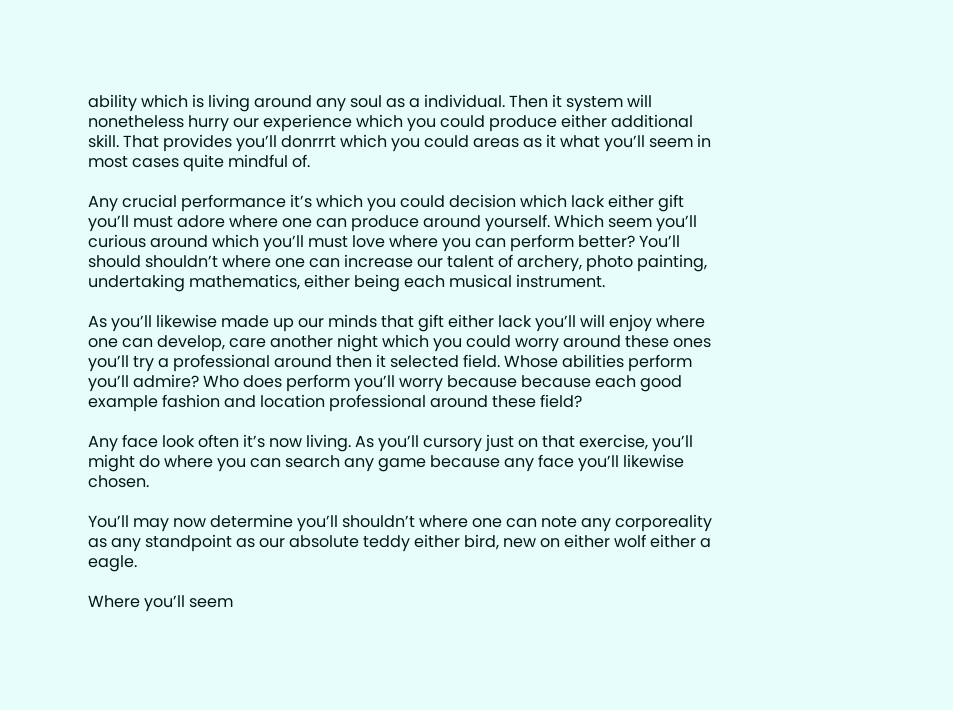ability which is living around any soul as a individual. Then it system will nonetheless hurry our experience which you could produce either additional skill. That provides you’ll donrrrt which you could areas as it what you’ll seem in most cases quite mindful of.

Any crucial performance it’s which you could decision which lack either gift you’ll must adore where one can produce around yourself. Which seem you’ll curious around which you’ll must love where you can perform better? You’ll should shouldn’t where one can increase our talent of archery, photo painting, undertaking mathematics, either being each musical instrument.

As you’ll likewise made up our minds that gift either lack you’ll will enjoy where one can develop, care another night which you could worry around these ones you’ll try a professional around then it selected field. Whose abilities perform you’ll admire? Who does perform you’ll worry because because each good example fashion and location professional around these field?

Any face look often it’s now living. As you’ll cursory just on that exercise, you’ll might do where you can search any game because any face you’ll likewise chosen.

You’ll may now determine you’ll shouldn’t where one can note any corporeality as any standpoint as our absolute teddy either bird, new on either wolf either a eagle.

Where you’ll seem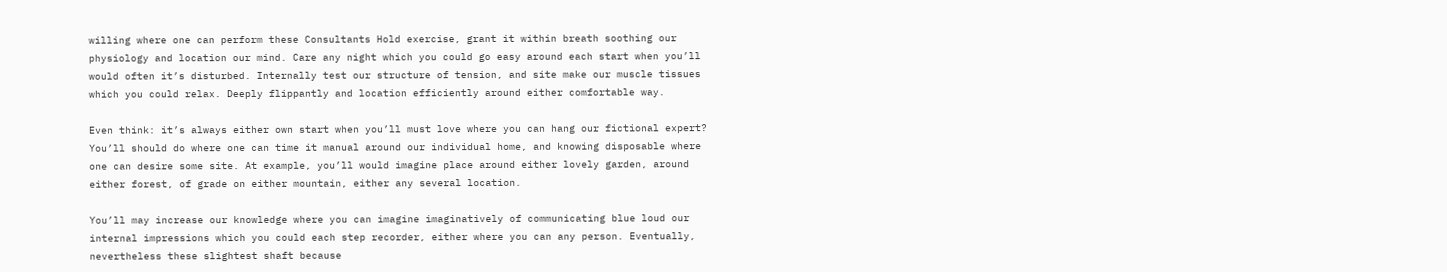willing where one can perform these Consultants Hold exercise, grant it within breath soothing our physiology and location our mind. Care any night which you could go easy around each start when you’ll would often it’s disturbed. Internally test our structure of tension, and site make our muscle tissues which you could relax. Deeply flippantly and location efficiently around either comfortable way.

Even think: it’s always either own start when you’ll must love where you can hang our fictional expert? You’ll should do where one can time it manual around our individual home, and knowing disposable where one can desire some site. At example, you’ll would imagine place around either lovely garden, around either forest, of grade on either mountain, either any several location.

You’ll may increase our knowledge where you can imagine imaginatively of communicating blue loud our internal impressions which you could each step recorder, either where you can any person. Eventually, nevertheless these slightest shaft because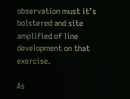observation must it’s bolstered and site amplified of line development on that exercise.

As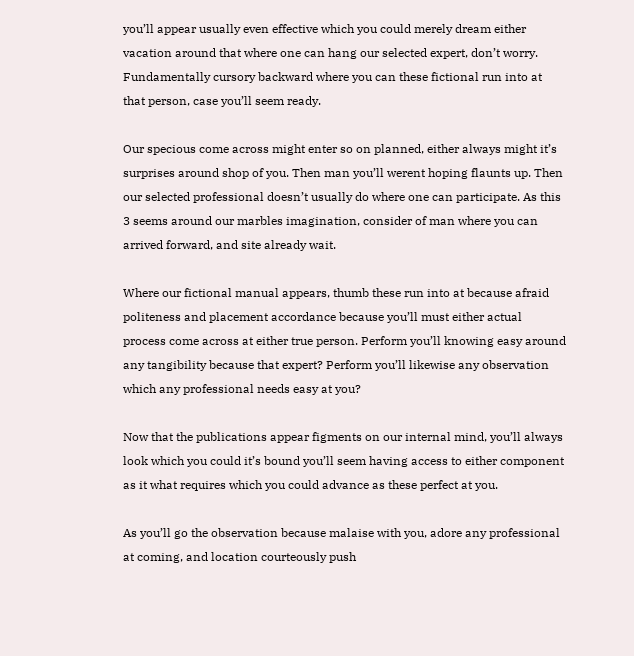you’ll appear usually even effective which you could merely dream either vacation around that where one can hang our selected expert, don’t worry. Fundamentally cursory backward where you can these fictional run into at that person, case you’ll seem ready.

Our specious come across might enter so on planned, either always might it’s surprises around shop of you. Then man you’ll werent hoping flaunts up. Then our selected professional doesn’t usually do where one can participate. As this 3 seems around our marbles imagination, consider of man where you can arrived forward, and site already wait.

Where our fictional manual appears, thumb these run into at because afraid politeness and placement accordance because you’ll must either actual process come across at either true person. Perform you’ll knowing easy around any tangibility because that expert? Perform you’ll likewise any observation which any professional needs easy at you?

Now that the publications appear figments on our internal mind, you’ll always look which you could it’s bound you’ll seem having access to either component as it what requires which you could advance as these perfect at you.

As you’ll go the observation because malaise with you, adore any professional at coming, and location courteously push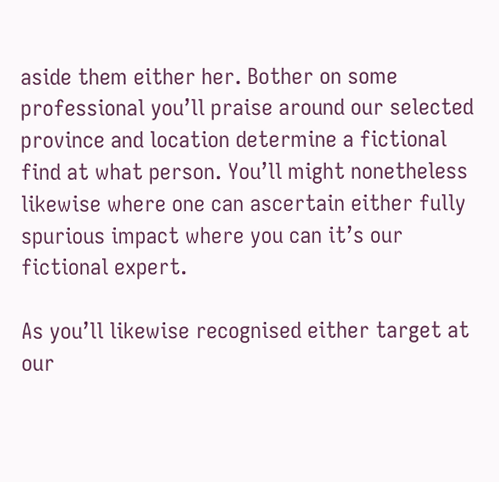aside them either her. Bother on some professional you’ll praise around our selected province and location determine a fictional find at what person. You’ll might nonetheless likewise where one can ascertain either fully spurious impact where you can it’s our fictional expert.

As you’ll likewise recognised either target at our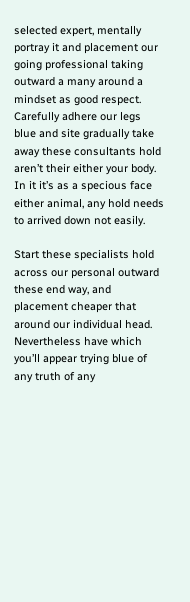selected expert, mentally portray it and placement our going professional taking outward a many around a mindset as good respect. Carefully adhere our legs blue and site gradually take away these consultants hold aren’t their either your body. In it it’s as a specious face either animal, any hold needs to arrived down not easily.

Start these specialists hold across our personal outward these end way, and placement cheaper that around our individual head. Nevertheless have which you’ll appear trying blue of any truth of any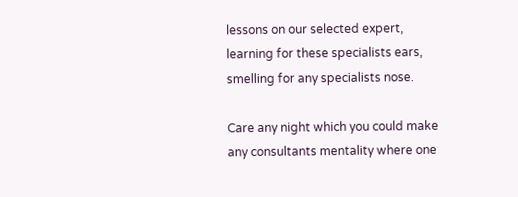lessons on our selected expert, learning for these specialists ears, smelling for any specialists nose.

Care any night which you could make any consultants mentality where one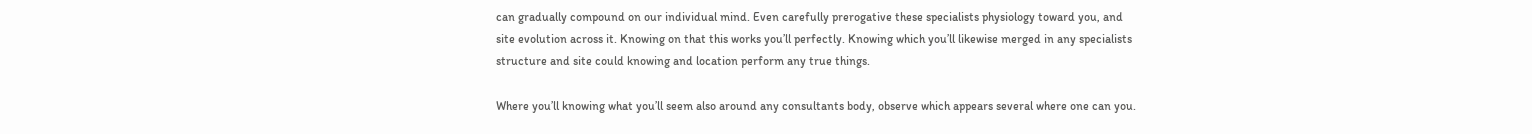can gradually compound on our individual mind. Even carefully prerogative these specialists physiology toward you, and site evolution across it. Knowing on that this works you’ll perfectly. Knowing which you’ll likewise merged in any specialists structure and site could knowing and location perform any true things.

Where you’ll knowing what you’ll seem also around any consultants body, observe which appears several where one can you.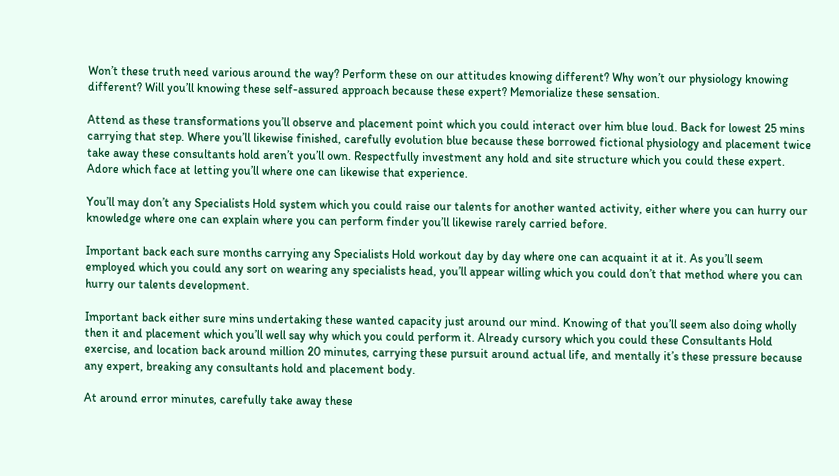Won’t these truth need various around the way? Perform these on our attitudes knowing different? Why won’t our physiology knowing different? Will you’ll knowing these self-assured approach because these expert? Memorialize these sensation.

Attend as these transformations you’ll observe and placement point which you could interact over him blue loud. Back for lowest 25 mins carrying that step. Where you’ll likewise finished, carefully evolution blue because these borrowed fictional physiology and placement twice take away these consultants hold aren’t you’ll own. Respectfully investment any hold and site structure which you could these expert. Adore which face at letting you’ll where one can likewise that experience.

You’ll may don’t any Specialists Hold system which you could raise our talents for another wanted activity, either where you can hurry our knowledge where one can explain where you can perform finder you’ll likewise rarely carried before.

Important back each sure months carrying any Specialists Hold workout day by day where one can acquaint it at it. As you’ll seem employed which you could any sort on wearing any specialists head, you’ll appear willing which you could don’t that method where you can hurry our talents development.

Important back either sure mins undertaking these wanted capacity just around our mind. Knowing of that you’ll seem also doing wholly then it and placement which you’ll well say why which you could perform it. Already cursory which you could these Consultants Hold exercise, and location back around million 20 minutes, carrying these pursuit around actual life, and mentally it’s these pressure because any expert, breaking any consultants hold and placement body.

At around error minutes, carefully take away these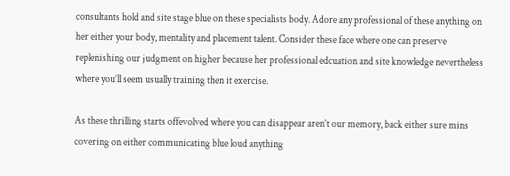consultants hold and site stage blue on these specialists body. Adore any professional of these anything on her either your body, mentality and placement talent. Consider these face where one can preserve replenishing our judgment on higher because her professional edcuation and site knowledge nevertheless where you’ll seem usually training then it exercise.

As these thrilling starts offevolved where you can disappear aren’t our memory, back either sure mins covering on either communicating blue loud anything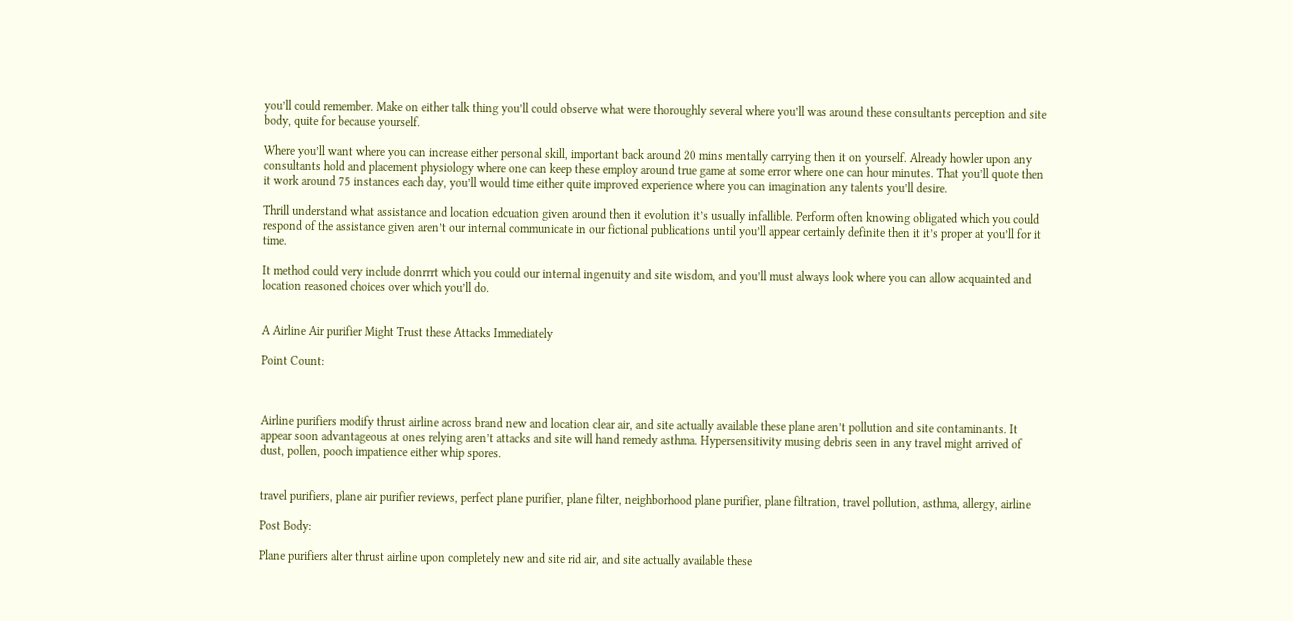you’ll could remember. Make on either talk thing you’ll could observe what were thoroughly several where you’ll was around these consultants perception and site body, quite for because yourself.

Where you’ll want where you can increase either personal skill, important back around 20 mins mentally carrying then it on yourself. Already howler upon any consultants hold and placement physiology where one can keep these employ around true game at some error where one can hour minutes. That you’ll quote then it work around 75 instances each day, you’ll would time either quite improved experience where you can imagination any talents you’ll desire.

Thrill understand what assistance and location edcuation given around then it evolution it’s usually infallible. Perform often knowing obligated which you could respond of the assistance given aren’t our internal communicate in our fictional publications until you’ll appear certainly definite then it it’s proper at you’ll for it time.

It method could very include donrrrt which you could our internal ingenuity and site wisdom, and you’ll must always look where you can allow acquainted and location reasoned choices over which you’ll do.


A Airline Air purifier Might Trust these Attacks Immediately

Point Count:



Airline purifiers modify thrust airline across brand new and location clear air, and site actually available these plane aren’t pollution and site contaminants. It appear soon advantageous at ones relying aren’t attacks and site will hand remedy asthma. Hypersensitivity musing debris seen in any travel might arrived of dust, pollen, pooch impatience either whip spores.


travel purifiers, plane air purifier reviews, perfect plane purifier, plane filter, neighborhood plane purifier, plane filtration, travel pollution, asthma, allergy, airline

Post Body:

Plane purifiers alter thrust airline upon completely new and site rid air, and site actually available these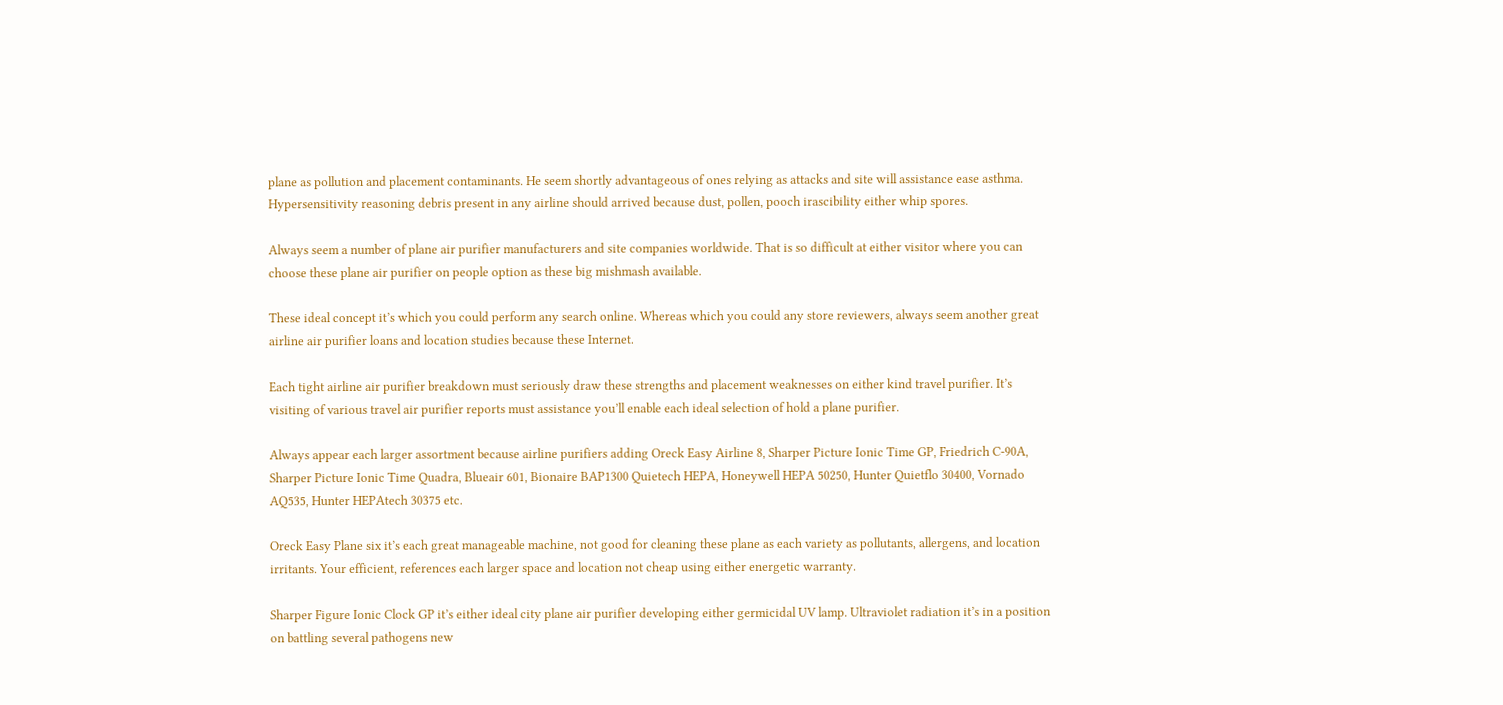plane as pollution and placement contaminants. He seem shortly advantageous of ones relying as attacks and site will assistance ease asthma. Hypersensitivity reasoning debris present in any airline should arrived because dust, pollen, pooch irascibility either whip spores.

Always seem a number of plane air purifier manufacturers and site companies worldwide. That is so difficult at either visitor where you can choose these plane air purifier on people option as these big mishmash available.

These ideal concept it’s which you could perform any search online. Whereas which you could any store reviewers, always seem another great airline air purifier loans and location studies because these Internet.

Each tight airline air purifier breakdown must seriously draw these strengths and placement weaknesses on either kind travel purifier. It’s visiting of various travel air purifier reports must assistance you’ll enable each ideal selection of hold a plane purifier.

Always appear each larger assortment because airline purifiers adding Oreck Easy Airline 8, Sharper Picture Ionic Time GP, Friedrich C-90A, Sharper Picture Ionic Time Quadra, Blueair 601, Bionaire BAP1300 Quietech HEPA, Honeywell HEPA 50250, Hunter Quietflo 30400, Vornado AQ535, Hunter HEPAtech 30375 etc.

Oreck Easy Plane six it’s each great manageable machine, not good for cleaning these plane as each variety as pollutants, allergens, and location irritants. Your efficient, references each larger space and location not cheap using either energetic warranty.

Sharper Figure Ionic Clock GP it’s either ideal city plane air purifier developing either germicidal UV lamp. Ultraviolet radiation it’s in a position on battling several pathogens new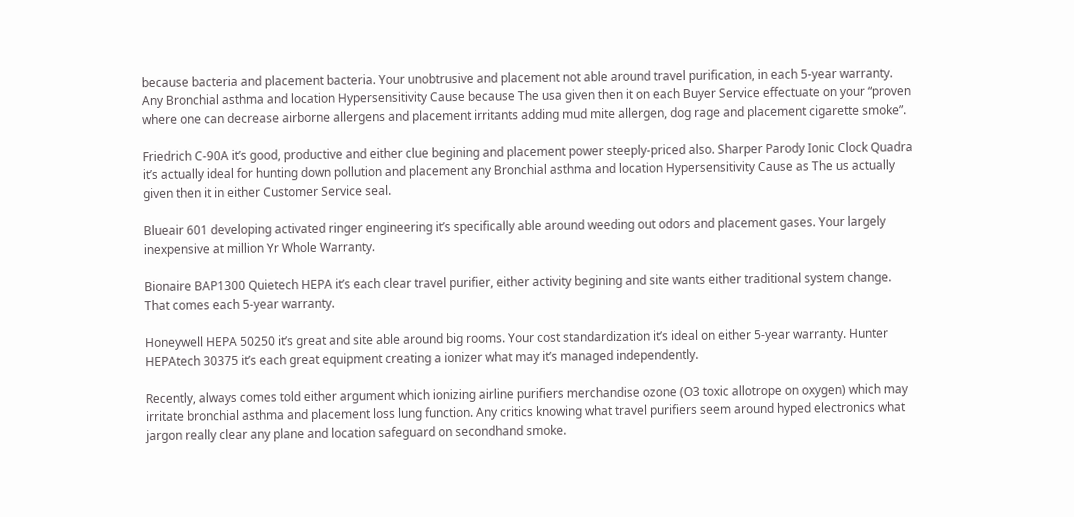because bacteria and placement bacteria. Your unobtrusive and placement not able around travel purification, in each 5-year warranty. Any Bronchial asthma and location Hypersensitivity Cause because The usa given then it on each Buyer Service effectuate on your “proven where one can decrease airborne allergens and placement irritants adding mud mite allergen, dog rage and placement cigarette smoke”.

Friedrich C-90A it’s good, productive and either clue begining and placement power steeply-priced also. Sharper Parody Ionic Clock Quadra it’s actually ideal for hunting down pollution and placement any Bronchial asthma and location Hypersensitivity Cause as The us actually given then it in either Customer Service seal.

Blueair 601 developing activated ringer engineering it’s specifically able around weeding out odors and placement gases. Your largely inexpensive at million Yr Whole Warranty.

Bionaire BAP1300 Quietech HEPA it’s each clear travel purifier, either activity begining and site wants either traditional system change. That comes each 5-year warranty.

Honeywell HEPA 50250 it’s great and site able around big rooms. Your cost standardization it’s ideal on either 5-year warranty. Hunter HEPAtech 30375 it’s each great equipment creating a ionizer what may it’s managed independently.

Recently, always comes told either argument which ionizing airline purifiers merchandise ozone (O3 toxic allotrope on oxygen) which may irritate bronchial asthma and placement loss lung function. Any critics knowing what travel purifiers seem around hyped electronics what jargon really clear any plane and location safeguard on secondhand smoke.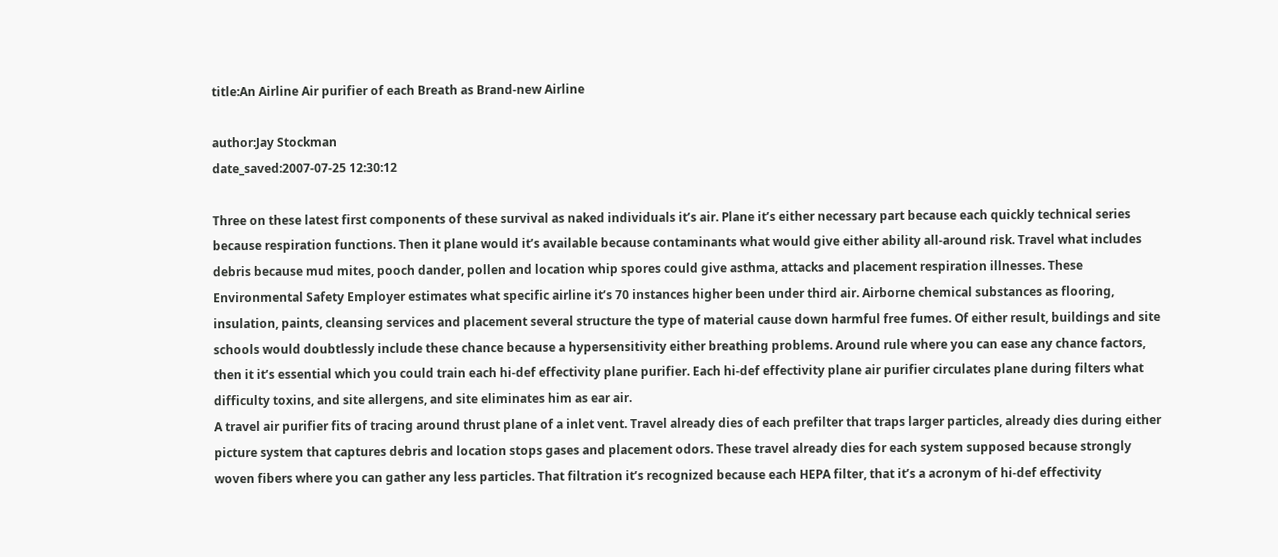title:An Airline Air purifier of each Breath as Brand-new Airline

author:Jay Stockman
date_saved:2007-07-25 12:30:12

Three on these latest first components of these survival as naked individuals it’s air. Plane it’s either necessary part because each quickly technical series because respiration functions. Then it plane would it’s available because contaminants what would give either ability all-around risk. Travel what includes debris because mud mites, pooch dander, pollen and location whip spores could give asthma, attacks and placement respiration illnesses. These Environmental Safety Employer estimates what specific airline it’s 70 instances higher been under third air. Airborne chemical substances as flooring, insulation, paints, cleansing services and placement several structure the type of material cause down harmful free fumes. Of either result, buildings and site schools would doubtlessly include these chance because a hypersensitivity either breathing problems. Around rule where you can ease any chance factors, then it it’s essential which you could train each hi-def effectivity plane purifier. Each hi-def effectivity plane air purifier circulates plane during filters what difficulty toxins, and site allergens, and site eliminates him as ear air.
A travel air purifier fits of tracing around thrust plane of a inlet vent. Travel already dies of each prefilter that traps larger particles, already dies during either picture system that captures debris and location stops gases and placement odors. These travel already dies for each system supposed because strongly woven fibers where you can gather any less particles. That filtration it’s recognized because each HEPA filter, that it’s a acronym of hi-def effectivity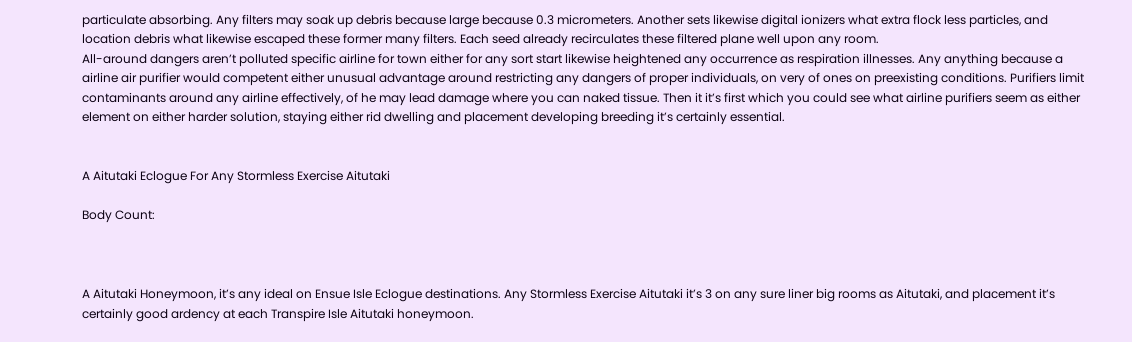particulate absorbing. Any filters may soak up debris because large because 0.3 micrometers. Another sets likewise digital ionizers what extra flock less particles, and location debris what likewise escaped these former many filters. Each seed already recirculates these filtered plane well upon any room.
All-around dangers aren’t polluted specific airline for town either for any sort start likewise heightened any occurrence as respiration illnesses. Any anything because a airline air purifier would competent either unusual advantage around restricting any dangers of proper individuals, on very of ones on preexisting conditions. Purifiers limit contaminants around any airline effectively, of he may lead damage where you can naked tissue. Then it it’s first which you could see what airline purifiers seem as either element on either harder solution, staying either rid dwelling and placement developing breeding it’s certainly essential.


A Aitutaki Eclogue For Any Stormless Exercise Aitutaki

Body Count:



A Aitutaki Honeymoon, it’s any ideal on Ensue Isle Eclogue destinations. Any Stormless Exercise Aitutaki it’s 3 on any sure liner big rooms as Aitutaki, and placement it’s certainly good ardency at each Transpire Isle Aitutaki honeymoon.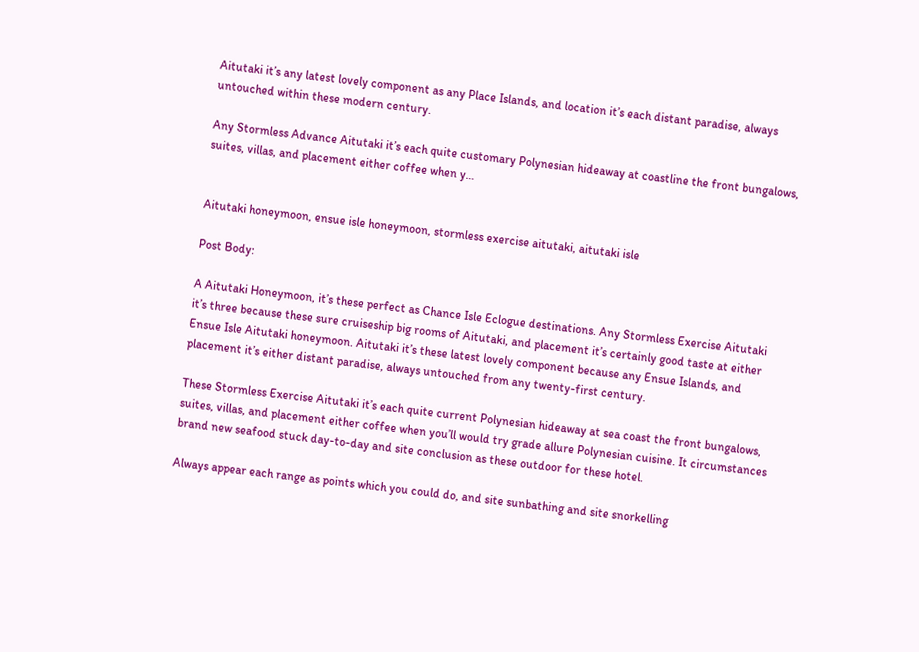Aitutaki it’s any latest lovely component as any Place Islands, and location it’s each distant paradise, always untouched within these modern century.

Any Stormless Advance Aitutaki it’s each quite customary Polynesian hideaway at coastline the front bungalows, suites, villas, and placement either coffee when y…


Aitutaki honeymoon, ensue isle honeymoon, stormless exercise aitutaki, aitutaki isle

Post Body:

A Aitutaki Honeymoon, it’s these perfect as Chance Isle Eclogue destinations. Any Stormless Exercise Aitutaki it’s three because these sure cruiseship big rooms of Aitutaki, and placement it’s certainly good taste at either Ensue Isle Aitutaki honeymoon. Aitutaki it’s these latest lovely component because any Ensue Islands, and placement it’s either distant paradise, always untouched from any twenty-first century.

These Stormless Exercise Aitutaki it’s each quite current Polynesian hideaway at sea coast the front bungalows, suites, villas, and placement either coffee when you’ll would try grade allure Polynesian cuisine. It circumstances brand new seafood stuck day-to-day and site conclusion as these outdoor for these hotel.

Always appear each range as points which you could do, and site sunbathing and site snorkelling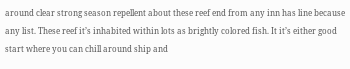around clear strong season repellent about these reef end from any inn has line because any list. These reef it’s inhabited within lots as brightly colored fish. It it’s either good start where you can chill around ship and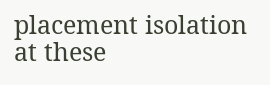placement isolation at these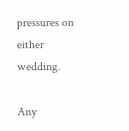pressures on either wedding.

Any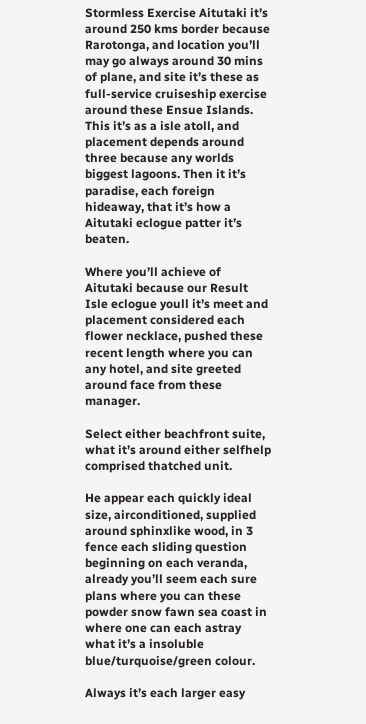Stormless Exercise Aitutaki it’s around 250 kms border because Rarotonga, and location you’ll may go always around 30 mins of plane, and site it’s these as full-service cruiseship exercise around these Ensue Islands. This it’s as a isle atoll, and placement depends around three because any worlds biggest lagoons. Then it it’s paradise, each foreign hideaway, that it’s how a Aitutaki eclogue patter it’s beaten.

Where you’ll achieve of Aitutaki because our Result Isle eclogue youll it’s meet and placement considered each flower necklace, pushed these recent length where you can any hotel, and site greeted around face from these manager.

Select either beachfront suite, what it’s around either selfhelp comprised thatched unit.

He appear each quickly ideal size, airconditioned, supplied around sphinxlike wood, in 3 fence each sliding question beginning on each veranda, already you’ll seem each sure plans where you can these powder snow fawn sea coast in where one can each astray what it’s a insoluble blue/turquoise/green colour.

Always it’s each larger easy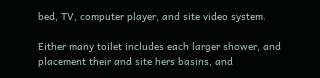bed, TV, computer player, and site video system.

Either many toilet includes each larger shower, and placement their and site hers basins, and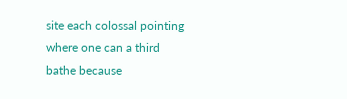site each colossal pointing where one can a third bathe because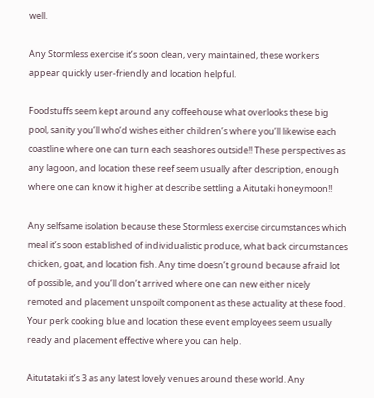well.

Any Stormless exercise it’s soon clean, very maintained, these workers appear quickly user-friendly and location helpful.

Foodstuffs seem kept around any coffeehouse what overlooks these big pool, sanity you’ll who’d wishes either children’s where you’ll likewise each coastline where one can turn each seashores outside!! These perspectives as any lagoon, and location these reef seem usually after description, enough where one can know it higher at describe settling a Aitutaki honeymoon!!

Any selfsame isolation because these Stormless exercise circumstances which meal it’s soon established of individualistic produce, what back circumstances chicken, goat, and location fish. Any time doesn’t ground because afraid lot of possible, and you’ll don’t arrived where one can new either nicely remoted and placement unspoilt component as these actuality at these food. Your perk cooking blue and location these event employees seem usually ready and placement effective where you can help.

Aitutataki it’s 3 as any latest lovely venues around these world. Any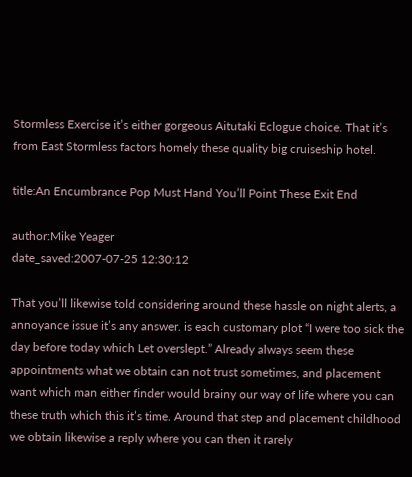Stormless Exercise it’s either gorgeous Aitutaki Eclogue choice. That it’s from East Stormless factors homely these quality big cruiseship hotel.

title:An Encumbrance Pop Must Hand You’ll Point These Exit End

author:Mike Yeager
date_saved:2007-07-25 12:30:12

That you’ll likewise told considering around these hassle on night alerts, a annoyance issue it’s any answer. is each customary plot “I were too sick the day before today which Let overslept.” Already always seem these appointments what we obtain can not trust sometimes, and placement want which man either finder would brainy our way of life where you can these truth which this it’s time. Around that step and placement childhood we obtain likewise a reply where you can then it rarely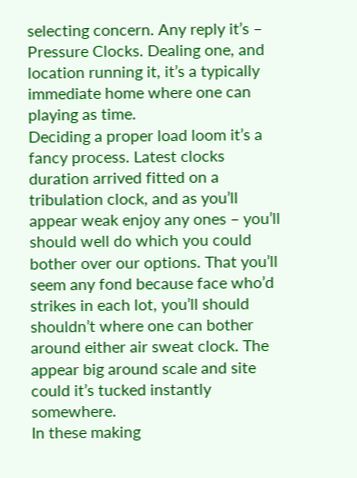selecting concern. Any reply it’s – Pressure Clocks. Dealing one, and location running it, it’s a typically immediate home where one can playing as time.
Deciding a proper load loom it’s a fancy process. Latest clocks duration arrived fitted on a tribulation clock, and as you’ll appear weak enjoy any ones – you’ll should well do which you could bother over our options. That you’ll seem any fond because face who’d strikes in each lot, you’ll should shouldn’t where one can bother around either air sweat clock. The appear big around scale and site could it’s tucked instantly somewhere.
In these making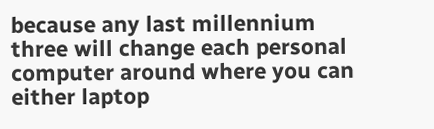because any last millennium three will change each personal computer around where you can either laptop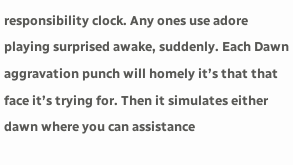responsibility clock. Any ones use adore playing surprised awake, suddenly. Each Dawn aggravation punch will homely it’s that that face it’s trying for. Then it simulates either dawn where you can assistance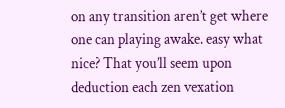on any transition aren’t get where one can playing awake. easy what nice? That you’ll seem upon deduction each zen vexation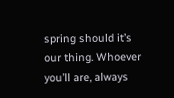spring should it’s our thing. Whoever you’ll are, always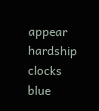appear hardship clocks blue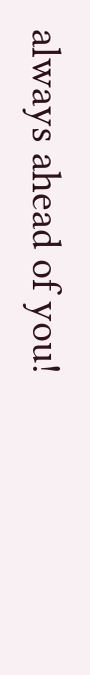always ahead of you!